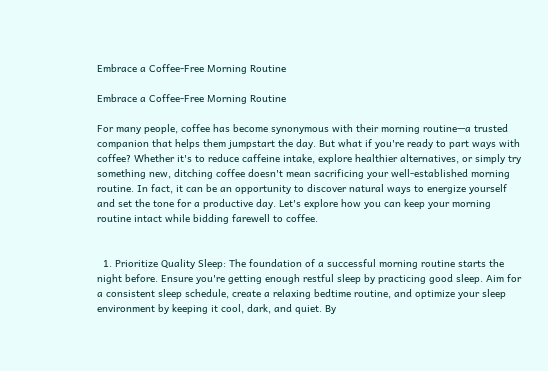Embrace a Coffee-Free Morning Routine

Embrace a Coffee-Free Morning Routine

For many people, coffee has become synonymous with their morning routine—a trusted companion that helps them jumpstart the day. But what if you're ready to part ways with coffee? Whether it's to reduce caffeine intake, explore healthier alternatives, or simply try something new, ditching coffee doesn't mean sacrificing your well-established morning routine. In fact, it can be an opportunity to discover natural ways to energize yourself and set the tone for a productive day. Let's explore how you can keep your morning routine intact while bidding farewell to coffee.


  1. Prioritize Quality Sleep: The foundation of a successful morning routine starts the night before. Ensure you're getting enough restful sleep by practicing good sleep. Aim for a consistent sleep schedule, create a relaxing bedtime routine, and optimize your sleep environment by keeping it cool, dark, and quiet. By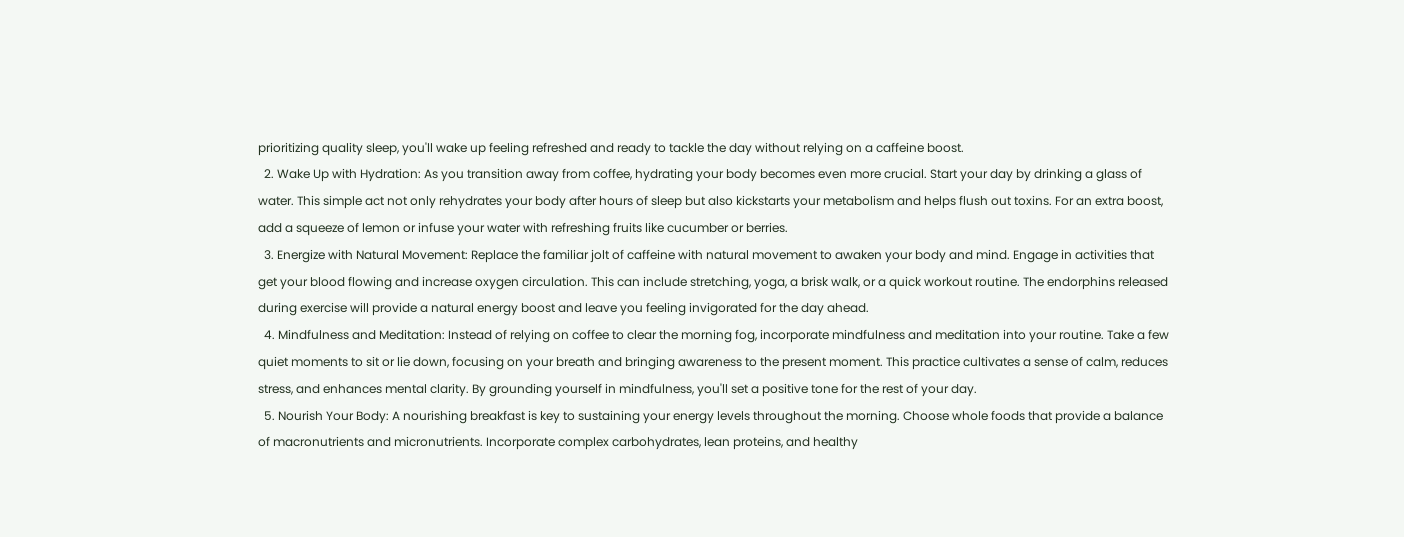prioritizing quality sleep, you'll wake up feeling refreshed and ready to tackle the day without relying on a caffeine boost.
  2. Wake Up with Hydration: As you transition away from coffee, hydrating your body becomes even more crucial. Start your day by drinking a glass of water. This simple act not only rehydrates your body after hours of sleep but also kickstarts your metabolism and helps flush out toxins. For an extra boost, add a squeeze of lemon or infuse your water with refreshing fruits like cucumber or berries.
  3. Energize with Natural Movement: Replace the familiar jolt of caffeine with natural movement to awaken your body and mind. Engage in activities that get your blood flowing and increase oxygen circulation. This can include stretching, yoga, a brisk walk, or a quick workout routine. The endorphins released during exercise will provide a natural energy boost and leave you feeling invigorated for the day ahead.
  4. Mindfulness and Meditation: Instead of relying on coffee to clear the morning fog, incorporate mindfulness and meditation into your routine. Take a few quiet moments to sit or lie down, focusing on your breath and bringing awareness to the present moment. This practice cultivates a sense of calm, reduces stress, and enhances mental clarity. By grounding yourself in mindfulness, you'll set a positive tone for the rest of your day.
  5. Nourish Your Body: A nourishing breakfast is key to sustaining your energy levels throughout the morning. Choose whole foods that provide a balance of macronutrients and micronutrients. Incorporate complex carbohydrates, lean proteins, and healthy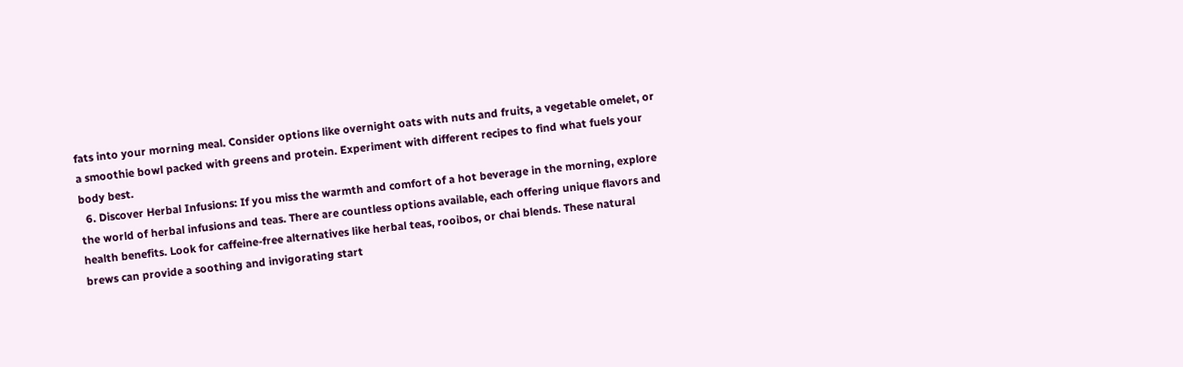fats into your morning meal. Consider options like overnight oats with nuts and fruits, a vegetable omelet, or a smoothie bowl packed with greens and protein. Experiment with different recipes to find what fuels your body best.
  6. Discover Herbal Infusions: If you miss the warmth and comfort of a hot beverage in the morning, explore the world of herbal infusions and teas. There are countless options available, each offering unique flavors and health benefits. Look for caffeine-free alternatives like herbal teas, rooibos, or chai blends. These natural brews can provide a soothing and invigorating start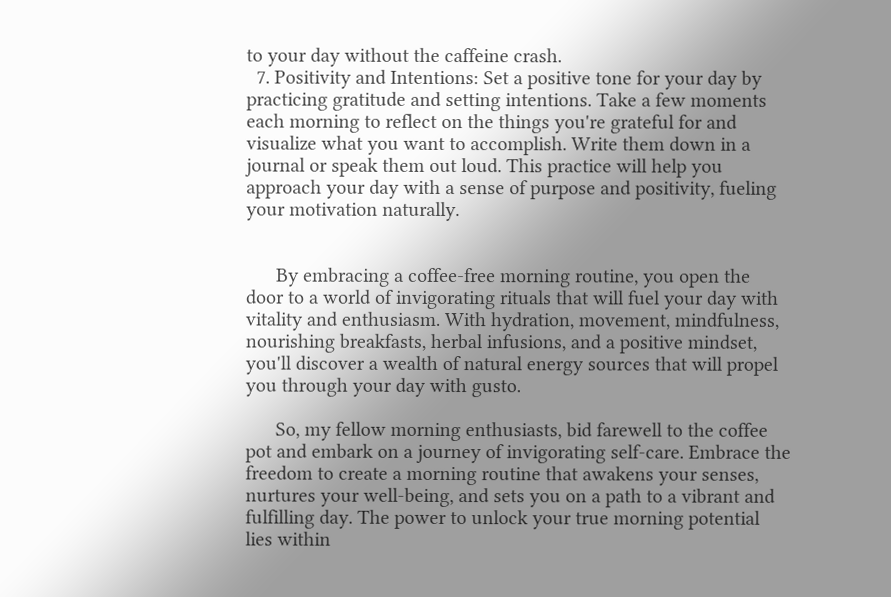to your day without the caffeine crash.
  7. Positivity and Intentions: Set a positive tone for your day by practicing gratitude and setting intentions. Take a few moments each morning to reflect on the things you're grateful for and visualize what you want to accomplish. Write them down in a journal or speak them out loud. This practice will help you approach your day with a sense of purpose and positivity, fueling your motivation naturally.


      By embracing a coffee-free morning routine, you open the door to a world of invigorating rituals that will fuel your day with vitality and enthusiasm. With hydration, movement, mindfulness, nourishing breakfasts, herbal infusions, and a positive mindset, you'll discover a wealth of natural energy sources that will propel you through your day with gusto.

      So, my fellow morning enthusiasts, bid farewell to the coffee pot and embark on a journey of invigorating self-care. Embrace the freedom to create a morning routine that awakens your senses, nurtures your well-being, and sets you on a path to a vibrant and fulfilling day. The power to unlock your true morning potential lies within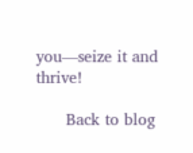you—seize it and thrive!

      Back to blog